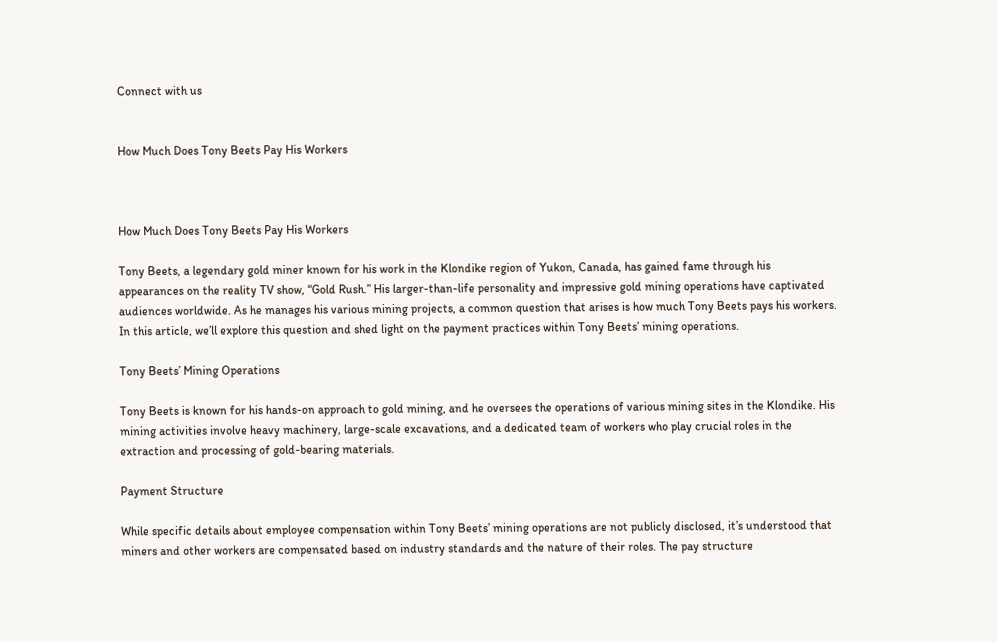Connect with us


How Much Does Tony Beets Pay His Workers



How Much Does Tony Beets Pay His Workers

Tony Beets, a legendary gold miner known for his work in the Klondike region of Yukon, Canada, has gained fame through his appearances on the reality TV show, “Gold Rush.” His larger-than-life personality and impressive gold mining operations have captivated audiences worldwide. As he manages his various mining projects, a common question that arises is how much Tony Beets pays his workers. In this article, we’ll explore this question and shed light on the payment practices within Tony Beets’ mining operations.

Tony Beets’ Mining Operations

Tony Beets is known for his hands-on approach to gold mining, and he oversees the operations of various mining sites in the Klondike. His mining activities involve heavy machinery, large-scale excavations, and a dedicated team of workers who play crucial roles in the extraction and processing of gold-bearing materials.

Payment Structure

While specific details about employee compensation within Tony Beets’ mining operations are not publicly disclosed, it’s understood that miners and other workers are compensated based on industry standards and the nature of their roles. The pay structure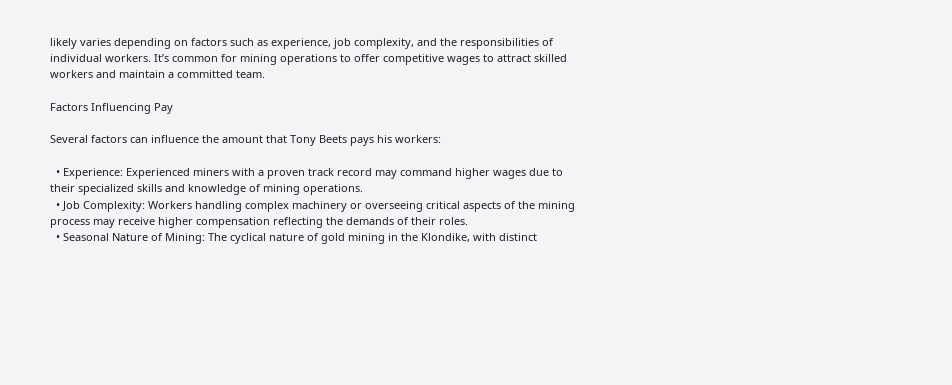likely varies depending on factors such as experience, job complexity, and the responsibilities of individual workers. It’s common for mining operations to offer competitive wages to attract skilled workers and maintain a committed team.

Factors Influencing Pay

Several factors can influence the amount that Tony Beets pays his workers:

  • Experience: Experienced miners with a proven track record may command higher wages due to their specialized skills and knowledge of mining operations.
  • Job Complexity: Workers handling complex machinery or overseeing critical aspects of the mining process may receive higher compensation reflecting the demands of their roles.
  • Seasonal Nature of Mining: The cyclical nature of gold mining in the Klondike, with distinct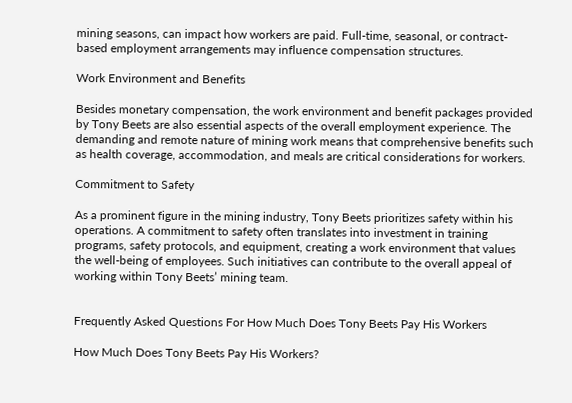mining seasons, can impact how workers are paid. Full-time, seasonal, or contract-based employment arrangements may influence compensation structures.

Work Environment and Benefits

Besides monetary compensation, the work environment and benefit packages provided by Tony Beets are also essential aspects of the overall employment experience. The demanding and remote nature of mining work means that comprehensive benefits such as health coverage, accommodation, and meals are critical considerations for workers.

Commitment to Safety

As a prominent figure in the mining industry, Tony Beets prioritizes safety within his operations. A commitment to safety often translates into investment in training programs, safety protocols, and equipment, creating a work environment that values the well-being of employees. Such initiatives can contribute to the overall appeal of working within Tony Beets’ mining team.


Frequently Asked Questions For How Much Does Tony Beets Pay His Workers

How Much Does Tony Beets Pay His Workers?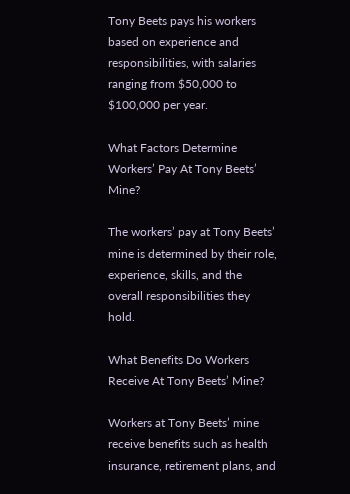Tony Beets pays his workers based on experience and responsibilities, with salaries ranging from $50,000 to $100,000 per year.

What Factors Determine Workers’ Pay At Tony Beets’ Mine?

The workers’ pay at Tony Beets’ mine is determined by their role, experience, skills, and the overall responsibilities they hold.

What Benefits Do Workers Receive At Tony Beets’ Mine?

Workers at Tony Beets’ mine receive benefits such as health insurance, retirement plans, and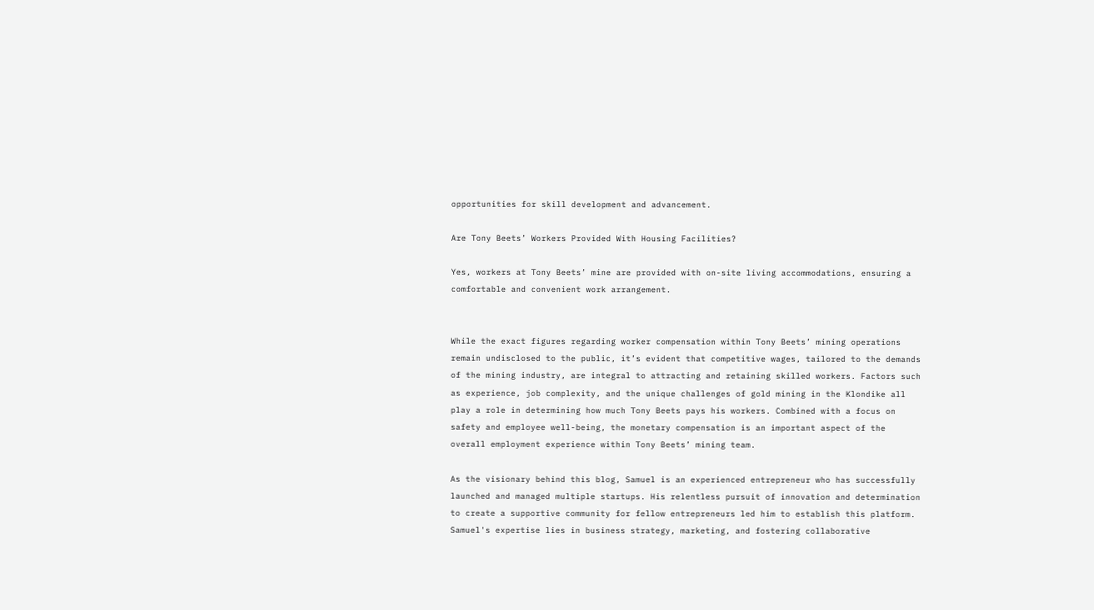opportunities for skill development and advancement.

Are Tony Beets’ Workers Provided With Housing Facilities?

Yes, workers at Tony Beets’ mine are provided with on-site living accommodations, ensuring a comfortable and convenient work arrangement.


While the exact figures regarding worker compensation within Tony Beets’ mining operations remain undisclosed to the public, it’s evident that competitive wages, tailored to the demands of the mining industry, are integral to attracting and retaining skilled workers. Factors such as experience, job complexity, and the unique challenges of gold mining in the Klondike all play a role in determining how much Tony Beets pays his workers. Combined with a focus on safety and employee well-being, the monetary compensation is an important aspect of the overall employment experience within Tony Beets’ mining team.

As the visionary behind this blog, Samuel is an experienced entrepreneur who has successfully launched and managed multiple startups. His relentless pursuit of innovation and determination to create a supportive community for fellow entrepreneurs led him to establish this platform. Samuel's expertise lies in business strategy, marketing, and fostering collaborative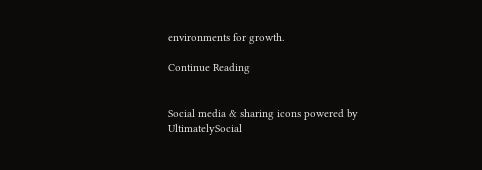environments for growth.

Continue Reading


Social media & sharing icons powered by UltimatelySocial